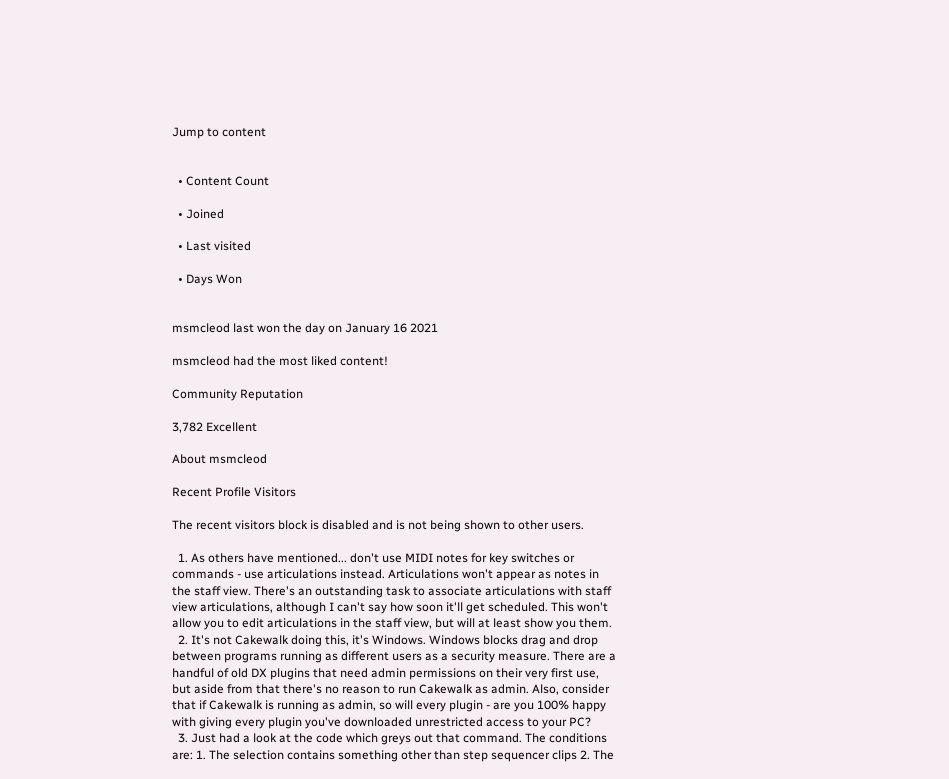Jump to content


  • Content Count

  • Joined

  • Last visited

  • Days Won


msmcleod last won the day on January 16 2021

msmcleod had the most liked content!

Community Reputation

3,782 Excellent

About msmcleod

Recent Profile Visitors

The recent visitors block is disabled and is not being shown to other users.

  1. As others have mentioned... don't use MIDI notes for key switches or commands - use articulations instead. Articulations won't appear as notes in the staff view. There's an outstanding task to associate articulations with staff view articulations, although I can't say how soon it'll get scheduled. This won't allow you to edit articulations in the staff view, but will at least show you them.
  2. It's not Cakewalk doing this, it's Windows. Windows blocks drag and drop between programs running as different users as a security measure. There are a handful of old DX plugins that need admin permissions on their very first use, but aside from that there's no reason to run Cakewalk as admin. Also, consider that if Cakewalk is running as admin, so will every plugin - are you 100% happy with giving every plugin you've downloaded unrestricted access to your PC?
  3. Just had a look at the code which greys out that command. The conditions are: 1. The selection contains something other than step sequencer clips 2. The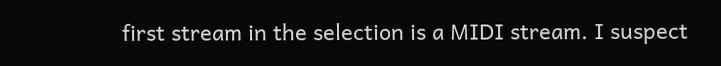first stream in the selection is a MIDI stream. I suspect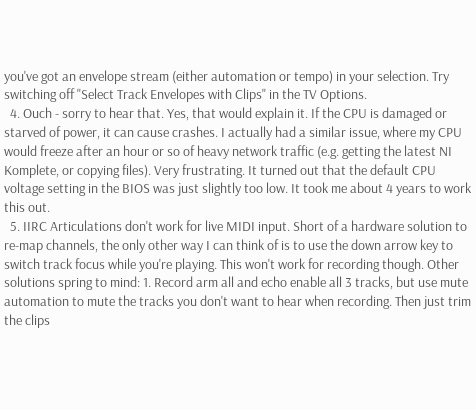you've got an envelope stream (either automation or tempo) in your selection. Try switching off "Select Track Envelopes with Clips" in the TV Options.
  4. Ouch - sorry to hear that. Yes, that would explain it. If the CPU is damaged or starved of power, it can cause crashes. I actually had a similar issue, where my CPU would freeze after an hour or so of heavy network traffic (e.g. getting the latest NI Komplete, or copying files). Very frustrating. It turned out that the default CPU voltage setting in the BIOS was just slightly too low. It took me about 4 years to work this out.
  5. IIRC Articulations don't work for live MIDI input. Short of a hardware solution to re-map channels, the only other way I can think of is to use the down arrow key to switch track focus while you're playing. This won't work for recording though. Other solutions spring to mind: 1. Record arm all and echo enable all 3 tracks, but use mute automation to mute the tracks you don't want to hear when recording. Then just trim the clips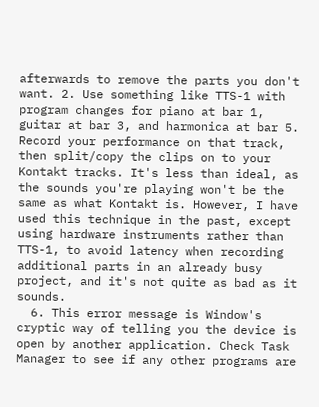afterwards to remove the parts you don't want. 2. Use something like TTS-1 with program changes for piano at bar 1, guitar at bar 3, and harmonica at bar 5. Record your performance on that track, then split/copy the clips on to your Kontakt tracks. It's less than ideal, as the sounds you're playing won't be the same as what Kontakt is. However, I have used this technique in the past, except using hardware instruments rather than TTS-1, to avoid latency when recording additional parts in an already busy project, and it's not quite as bad as it sounds.
  6. This error message is Window's cryptic way of telling you the device is open by another application. Check Task Manager to see if any other programs are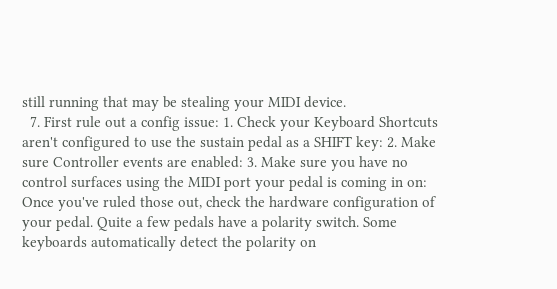still running that may be stealing your MIDI device.
  7. First rule out a config issue: 1. Check your Keyboard Shortcuts aren't configured to use the sustain pedal as a SHIFT key: 2. Make sure Controller events are enabled: 3. Make sure you have no control surfaces using the MIDI port your pedal is coming in on: Once you've ruled those out, check the hardware configuration of your pedal. Quite a few pedals have a polarity switch. Some keyboards automatically detect the polarity on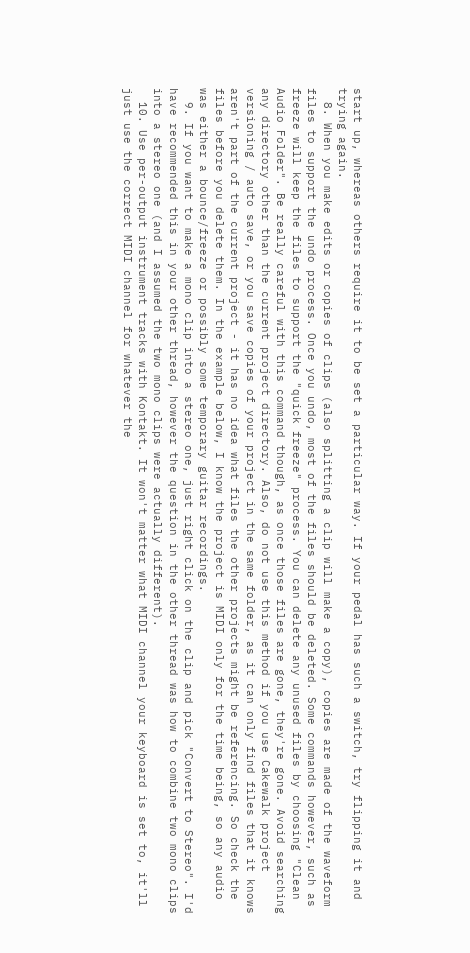start up, whereas others require it to be set a particular way. If your pedal has such a switch, try flipping it and trying again.
  8. When you make edits or copies of clips (also splitting a clip will make a copy), copies are made of the waveform files to support the undo process. Once you undo, most of the files should be deleted. Some commands however, such as freeze will keep the files to support the "quick freeze" process. You can delete any unused files by choosing "Clean Audio Folder". Be really careful with this command though, as once those files are gone, they're gone. Avoid searching any directory other than the current project directory. Also, do not use this method if you use Cakewalk project versioning / auto save, or you save copies of your project in the same folder, as it can only find files that it knows aren't part of the current project - it has no idea what files the other projects might be referencing. So check the files before you delete them. In the example below, I know the project is MIDI only for the time being, so any audio was either a bounce/freeze or possibly some temporary guitar recordings.
  9. If you want to make a mono clip into a stereo one, just right click on the clip and pick "Convert to Stereo". I'd have recommended this in your other thread, however the question in the other thread was how to combine two mono clips into a stereo one (and I assumed the two mono clips were actually different).
  10. Use per-output instrument tracks with Kontakt. It won't matter what MIDI channel your keyboard is set to, it'll just use the correct MIDI channel for whatever the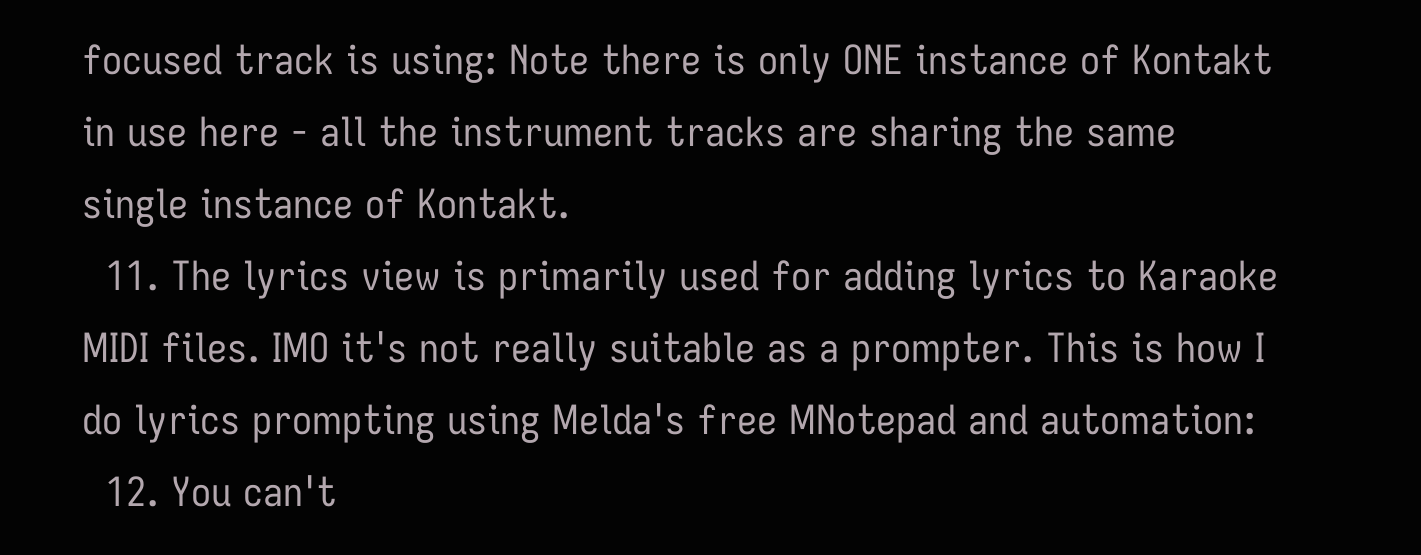focused track is using: Note there is only ONE instance of Kontakt in use here - all the instrument tracks are sharing the same single instance of Kontakt.
  11. The lyrics view is primarily used for adding lyrics to Karaoke MIDI files. IMO it's not really suitable as a prompter. This is how I do lyrics prompting using Melda's free MNotepad and automation:
  12. You can't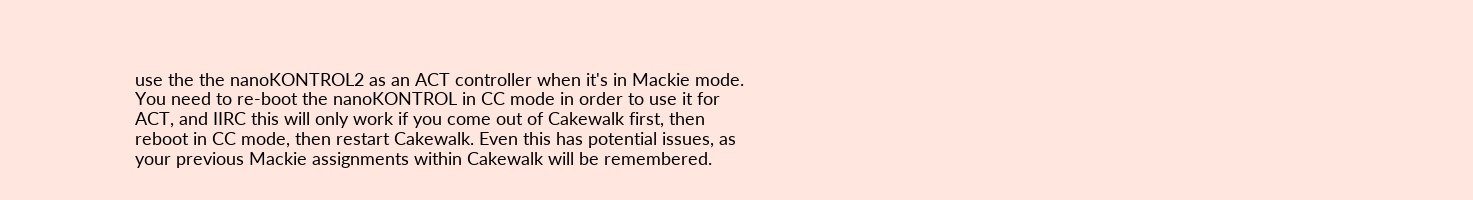use the the nanoKONTROL2 as an ACT controller when it's in Mackie mode. You need to re-boot the nanoKONTROL in CC mode in order to use it for ACT, and IIRC this will only work if you come out of Cakewalk first, then reboot in CC mode, then restart Cakewalk. Even this has potential issues, as your previous Mackie assignments within Cakewalk will be remembered.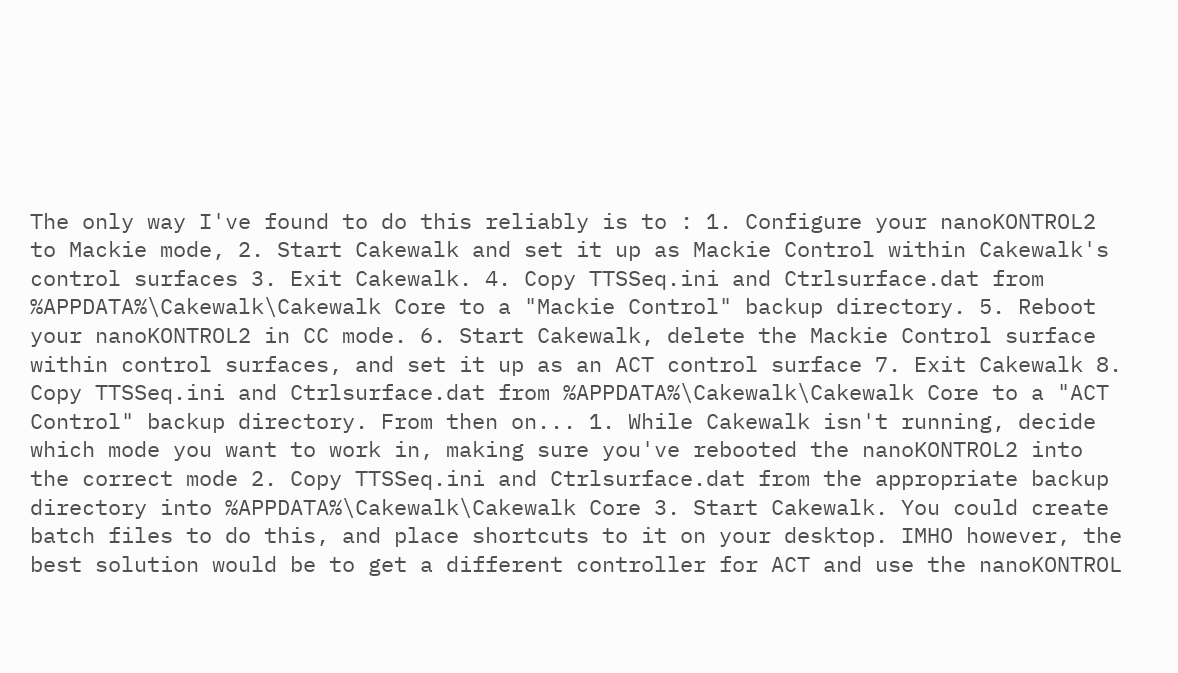The only way I've found to do this reliably is to : 1. Configure your nanoKONTROL2 to Mackie mode, 2. Start Cakewalk and set it up as Mackie Control within Cakewalk's control surfaces 3. Exit Cakewalk. 4. Copy TTSSeq.ini and Ctrlsurface.dat from %APPDATA%\Cakewalk\Cakewalk Core to a "Mackie Control" backup directory. 5. Reboot your nanoKONTROL2 in CC mode. 6. Start Cakewalk, delete the Mackie Control surface within control surfaces, and set it up as an ACT control surface 7. Exit Cakewalk 8. Copy TTSSeq.ini and Ctrlsurface.dat from %APPDATA%\Cakewalk\Cakewalk Core to a "ACT Control" backup directory. From then on... 1. While Cakewalk isn't running, decide which mode you want to work in, making sure you've rebooted the nanoKONTROL2 into the correct mode 2. Copy TTSSeq.ini and Ctrlsurface.dat from the appropriate backup directory into %APPDATA%\Cakewalk\Cakewalk Core 3. Start Cakewalk. You could create batch files to do this, and place shortcuts to it on your desktop. IMHO however, the best solution would be to get a different controller for ACT and use the nanoKONTROL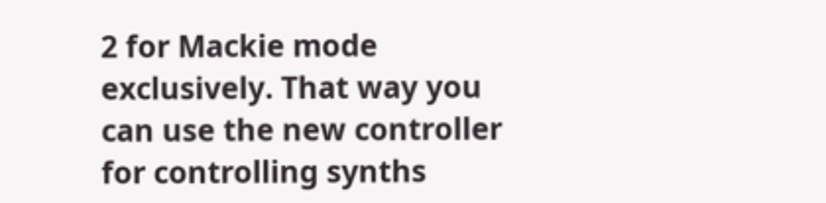2 for Mackie mode exclusively. That way you can use the new controller for controlling synths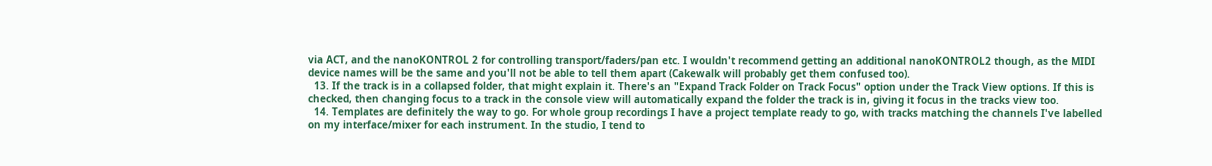via ACT, and the nanoKONTROL 2 for controlling transport/faders/pan etc. I wouldn't recommend getting an additional nanoKONTROL2 though, as the MIDI device names will be the same and you'll not be able to tell them apart (Cakewalk will probably get them confused too).
  13. If the track is in a collapsed folder, that might explain it. There's an "Expand Track Folder on Track Focus" option under the Track View options. If this is checked, then changing focus to a track in the console view will automatically expand the folder the track is in, giving it focus in the tracks view too.
  14. Templates are definitely the way to go. For whole group recordings I have a project template ready to go, with tracks matching the channels I've labelled on my interface/mixer for each instrument. In the studio, I tend to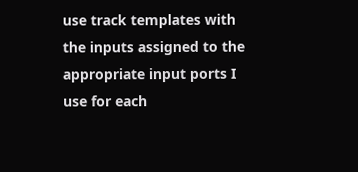use track templates with the inputs assigned to the appropriate input ports I use for each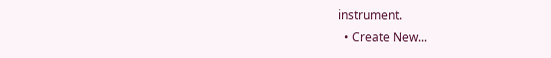instrument.
  • Create New...